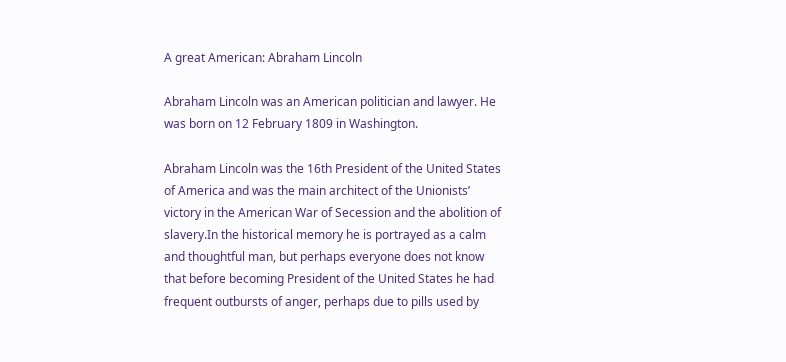A great American: Abraham Lincoln

Abraham Lincoln was an American politician and lawyer. He was born on 12 February 1809 in Washington.

Abraham Lincoln was the 16th President of the United States of America and was the main architect of the Unionists’ victory in the American War of Secession and the abolition of slavery.In the historical memory he is portrayed as a calm and thoughtful man, but perhaps everyone does not know that before becoming President of the United States he had frequent outbursts of anger, perhaps due to pills used by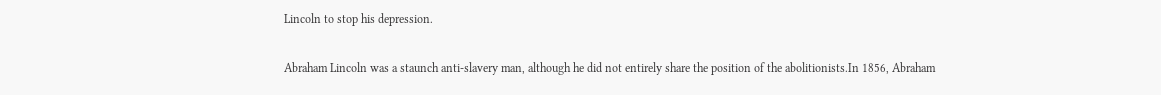Lincoln to stop his depression.

Abraham Lincoln was a staunch anti-slavery man, although he did not entirely share the position of the abolitionists.In 1856, Abraham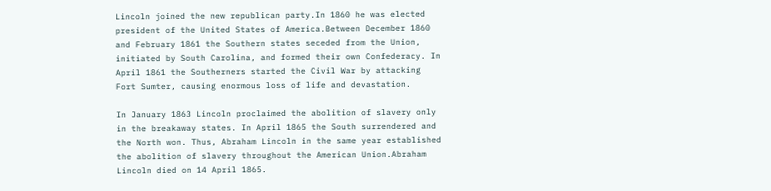Lincoln joined the new republican party.In 1860 he was elected president of the United States of America.Between December 1860 and February 1861 the Southern states seceded from the Union, initiated by South Carolina, and formed their own Confederacy. In April 1861 the Southerners started the Civil War by attacking Fort Sumter, causing enormous loss of life and devastation.

In January 1863 Lincoln proclaimed the abolition of slavery only in the breakaway states. In April 1865 the South surrendered and the North won. Thus, Abraham Lincoln in the same year established the abolition of slavery throughout the American Union.Abraham Lincoln died on 14 April 1865.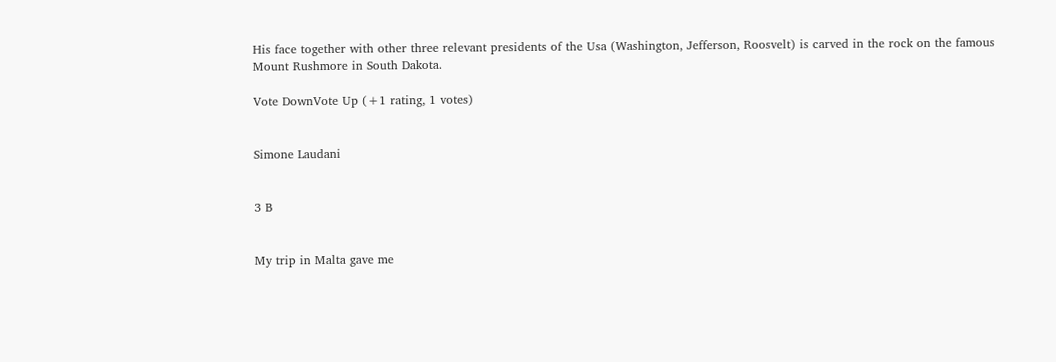His face together with other three relevant presidents of the Usa (Washington, Jefferson, Roosvelt) is carved in the rock on the famous Mount Rushmore in South Dakota.

Vote DownVote Up (+1 rating, 1 votes)


Simone Laudani


3 B


My trip in Malta gave me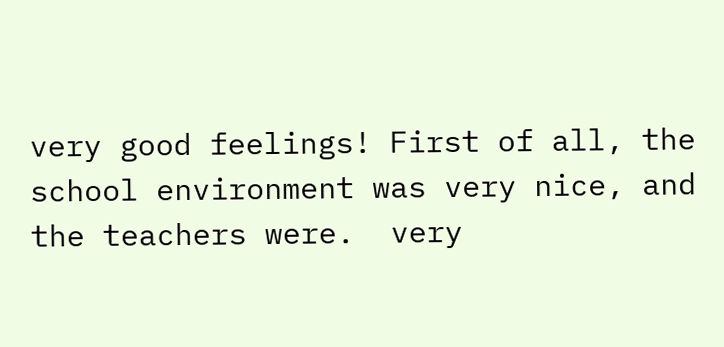very good feelings! First of all, the school environment was very nice, and the teachers were.  very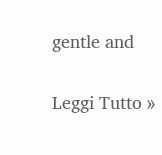gentle and

Leggi Tutto »